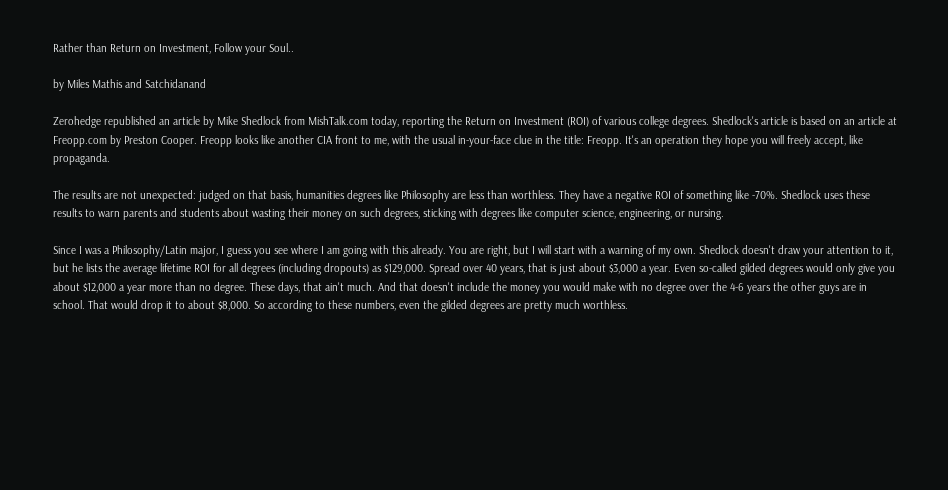Rather than Return on Investment, Follow your Soul..

by Miles Mathis and Satchidanand

Zerohedge republished an article by Mike Shedlock from MishTalk.com today, reporting the Return on Investment (ROI) of various college degrees. Shedlock's article is based on an article at Freopp.com by Preston Cooper. Freopp looks like another CIA front to me, with the usual in-your-face clue in the title: Freopp. It's an operation they hope you will freely accept, like propaganda.

The results are not unexpected: judged on that basis, humanities degrees like Philosophy are less than worthless. They have a negative ROI of something like -70%. Shedlock uses these results to warn parents and students about wasting their money on such degrees, sticking with degrees like computer science, engineering, or nursing.

Since I was a Philosophy/Latin major, I guess you see where I am going with this already. You are right, but I will start with a warning of my own. Shedlock doesn't draw your attention to it, but he lists the average lifetime ROI for all degrees (including dropouts) as $129,000. Spread over 40 years, that is just about $3,000 a year. Even so-called gilded degrees would only give you about $12,000 a year more than no degree. These days, that ain't much. And that doesn't include the money you would make with no degree over the 4-6 years the other guys are in school. That would drop it to about $8,000. So according to these numbers, even the gilded degrees are pretty much worthless.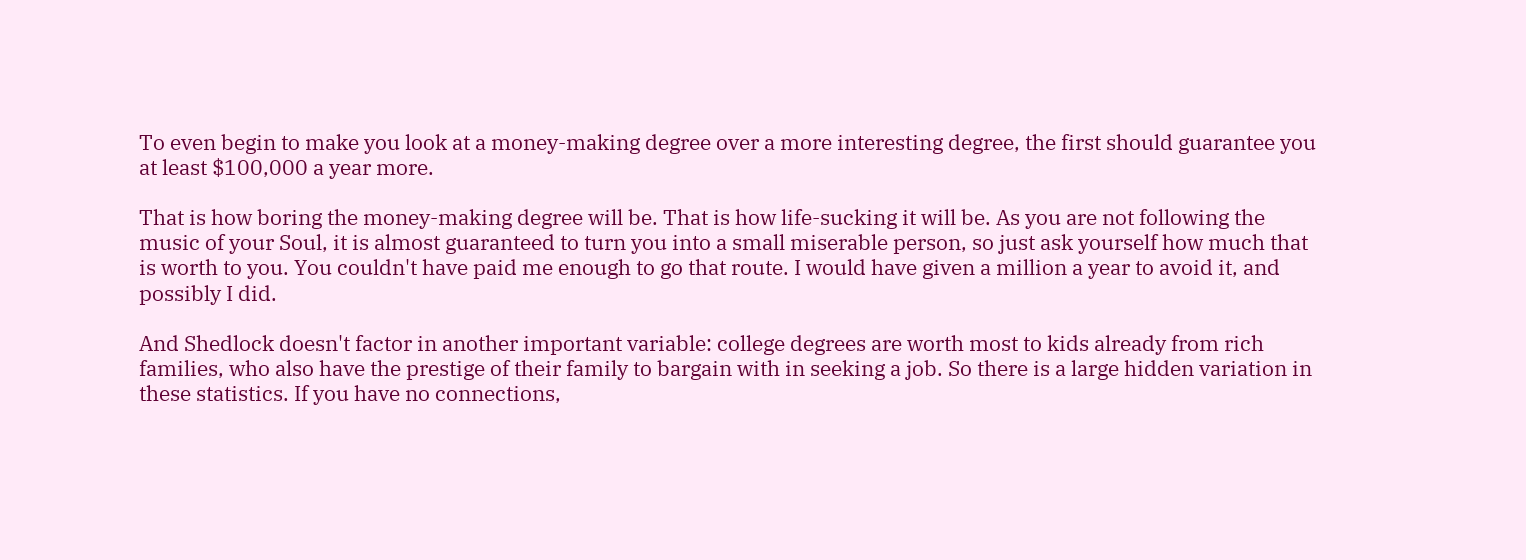To even begin to make you look at a money-making degree over a more interesting degree, the first should guarantee you at least $100,000 a year more.

That is how boring the money-making degree will be. That is how life-sucking it will be. As you are not following the music of your Soul, it is almost guaranteed to turn you into a small miserable person, so just ask yourself how much that is worth to you. You couldn't have paid me enough to go that route. I would have given a million a year to avoid it, and possibly I did.

And Shedlock doesn't factor in another important variable: college degrees are worth most to kids already from rich families, who also have the prestige of their family to bargain with in seeking a job. So there is a large hidden variation in these statistics. If you have no connections,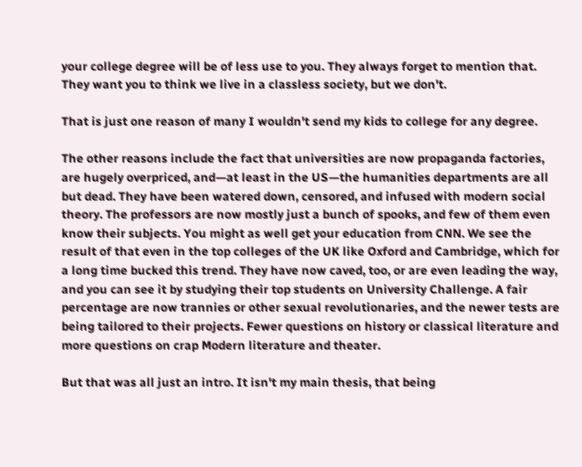your college degree will be of less use to you. They always forget to mention that. They want you to think we live in a classless society, but we don't.

That is just one reason of many I wouldn't send my kids to college for any degree.

The other reasons include the fact that universities are now propaganda factories, are hugely overpriced, and—at least in the US—the humanities departments are all but dead. They have been watered down, censored, and infused with modern social theory. The professors are now mostly just a bunch of spooks, and few of them even know their subjects. You might as well get your education from CNN. We see the result of that even in the top colleges of the UK like Oxford and Cambridge, which for a long time bucked this trend. They have now caved, too, or are even leading the way, and you can see it by studying their top students on University Challenge. A fair percentage are now trannies or other sexual revolutionaries, and the newer tests are being tailored to their projects. Fewer questions on history or classical literature and more questions on crap Modern literature and theater.

But that was all just an intro. It isn't my main thesis, that being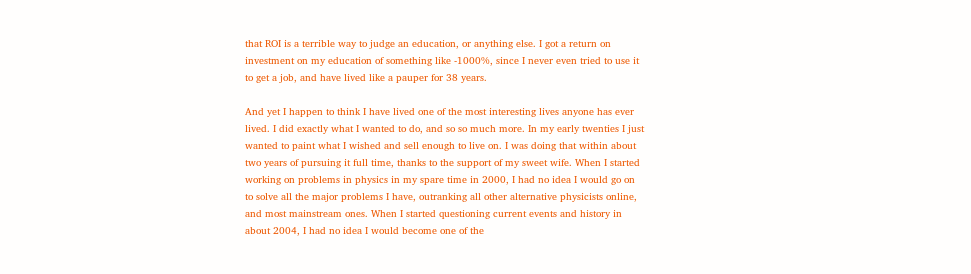that ROI is a terrible way to judge an education, or anything else. I got a return on investment on my education of something like -1000%, since I never even tried to use it to get a job, and have lived like a pauper for 38 years.

And yet I happen to think I have lived one of the most interesting lives anyone has ever lived. I did exactly what I wanted to do, and so so much more. In my early twenties I just wanted to paint what I wished and sell enough to live on. I was doing that within about two years of pursuing it full time, thanks to the support of my sweet wife. When I started working on problems in physics in my spare time in 2000, I had no idea I would go on to solve all the major problems I have, outranking all other alternative physicists online, and most mainstream ones. When I started questioning current events and history in about 2004, I had no idea I would become one of the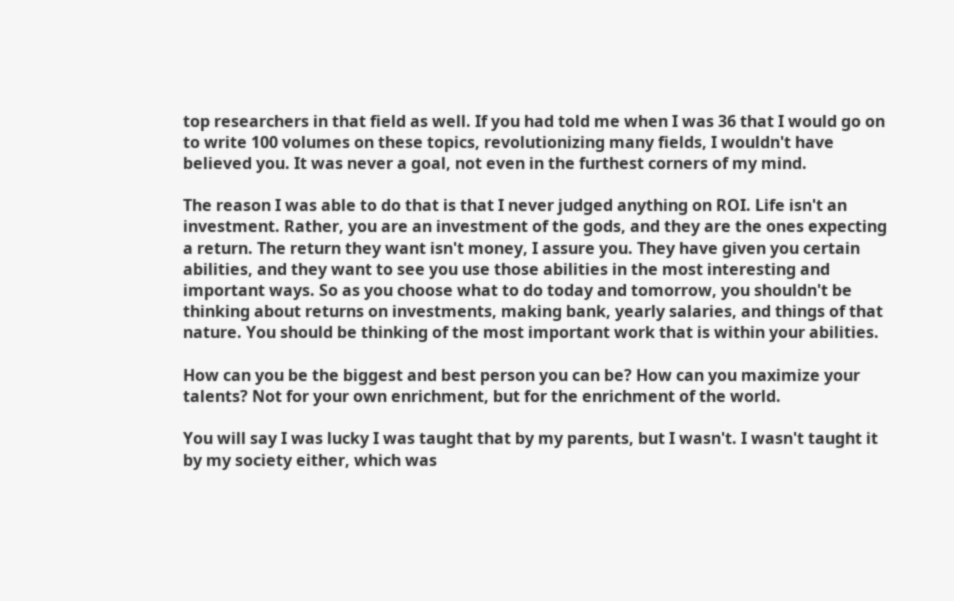top researchers in that field as well. If you had told me when I was 36 that I would go on to write 100 volumes on these topics, revolutionizing many fields, I wouldn't have believed you. It was never a goal, not even in the furthest corners of my mind.

The reason I was able to do that is that I never judged anything on ROI. Life isn't an investment. Rather, you are an investment of the gods, and they are the ones expecting a return. The return they want isn't money, I assure you. They have given you certain abilities, and they want to see you use those abilities in the most interesting and important ways. So as you choose what to do today and tomorrow, you shouldn't be thinking about returns on investments, making bank, yearly salaries, and things of that nature. You should be thinking of the most important work that is within your abilities.

How can you be the biggest and best person you can be? How can you maximize your talents? Not for your own enrichment, but for the enrichment of the world.

You will say I was lucky I was taught that by my parents, but I wasn't. I wasn't taught it by my society either, which was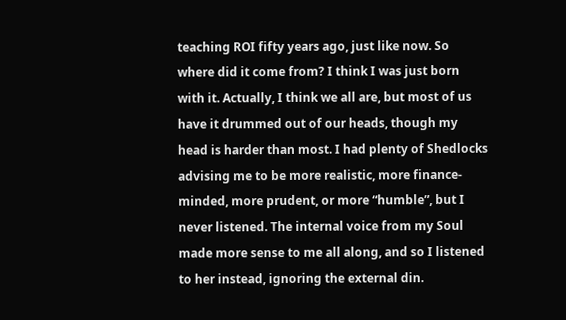teaching ROI fifty years ago, just like now. So where did it come from? I think I was just born with it. Actually, I think we all are, but most of us have it drummed out of our heads, though my head is harder than most. I had plenty of Shedlocks advising me to be more realistic, more finance-minded, more prudent, or more “humble”, but I never listened. The internal voice from my Soul made more sense to me all along, and so I listened to her instead, ignoring the external din.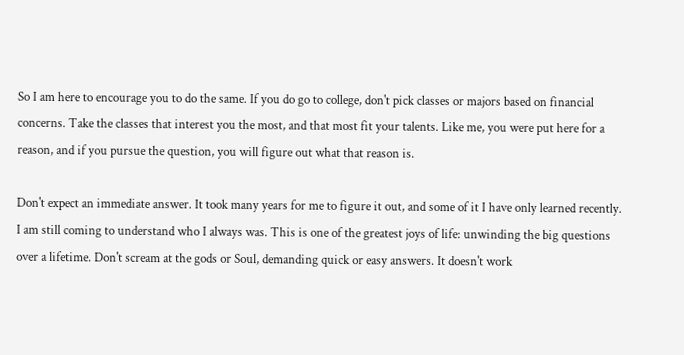So I am here to encourage you to do the same. If you do go to college, don't pick classes or majors based on financial concerns. Take the classes that interest you the most, and that most fit your talents. Like me, you were put here for a reason, and if you pursue the question, you will figure out what that reason is.

Don't expect an immediate answer. It took many years for me to figure it out, and some of it I have only learned recently. I am still coming to understand who I always was. This is one of the greatest joys of life: unwinding the big questions over a lifetime. Don't scream at the gods or Soul, demanding quick or easy answers. It doesn't work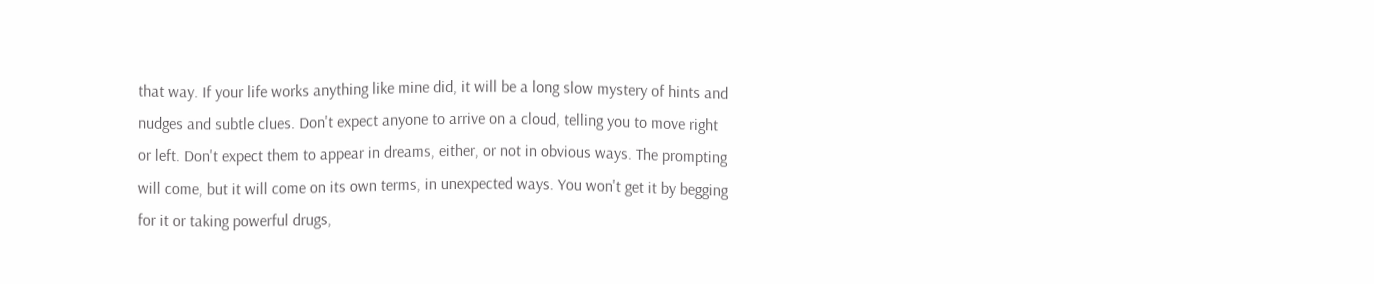that way. If your life works anything like mine did, it will be a long slow mystery of hints and nudges and subtle clues. Don't expect anyone to arrive on a cloud, telling you to move right or left. Don't expect them to appear in dreams, either, or not in obvious ways. The prompting will come, but it will come on its own terms, in unexpected ways. You won't get it by begging for it or taking powerful drugs,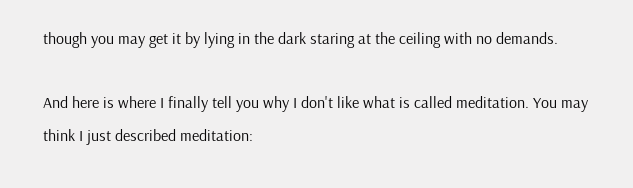though you may get it by lying in the dark staring at the ceiling with no demands.

And here is where I finally tell you why I don't like what is called meditation. You may think I just described meditation: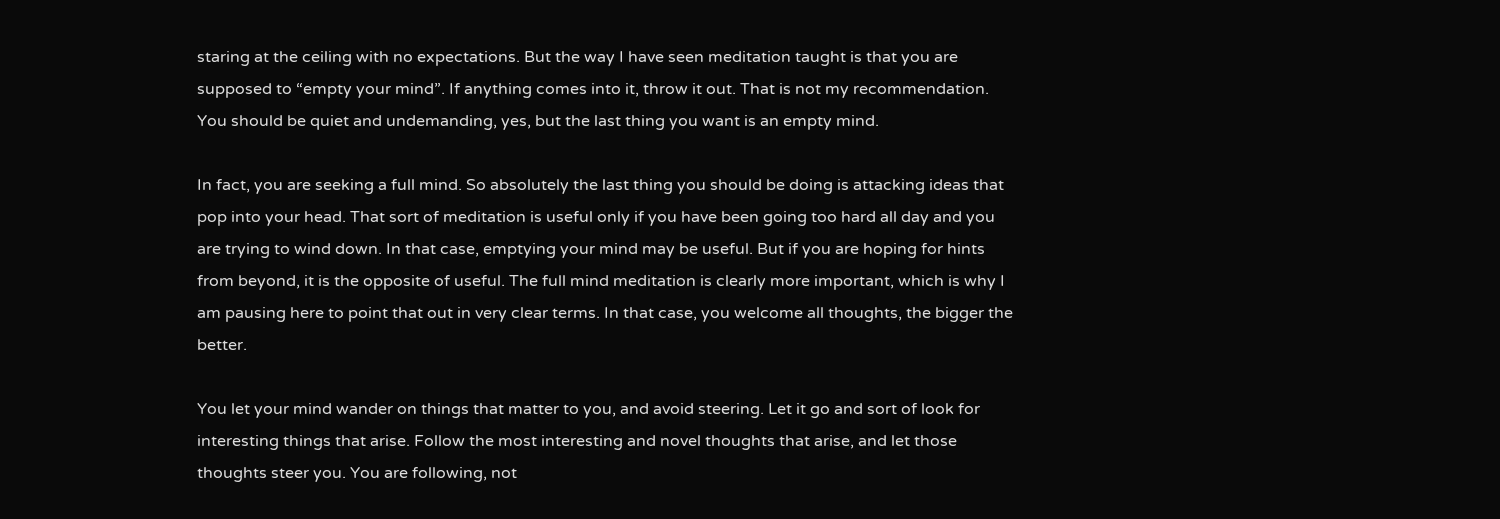staring at the ceiling with no expectations. But the way I have seen meditation taught is that you are supposed to “empty your mind”. If anything comes into it, throw it out. That is not my recommendation. You should be quiet and undemanding, yes, but the last thing you want is an empty mind.

In fact, you are seeking a full mind. So absolutely the last thing you should be doing is attacking ideas that pop into your head. That sort of meditation is useful only if you have been going too hard all day and you are trying to wind down. In that case, emptying your mind may be useful. But if you are hoping for hints from beyond, it is the opposite of useful. The full mind meditation is clearly more important, which is why I am pausing here to point that out in very clear terms. In that case, you welcome all thoughts, the bigger the better.

You let your mind wander on things that matter to you, and avoid steering. Let it go and sort of look for interesting things that arise. Follow the most interesting and novel thoughts that arise, and let those thoughts steer you. You are following, not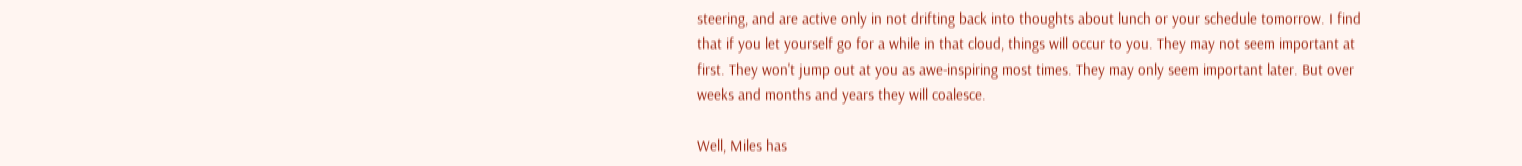steering, and are active only in not drifting back into thoughts about lunch or your schedule tomorrow. I find that if you let yourself go for a while in that cloud, things will occur to you. They may not seem important at first. They won't jump out at you as awe-inspiring most times. They may only seem important later. But over weeks and months and years they will coalesce.

Well, Miles has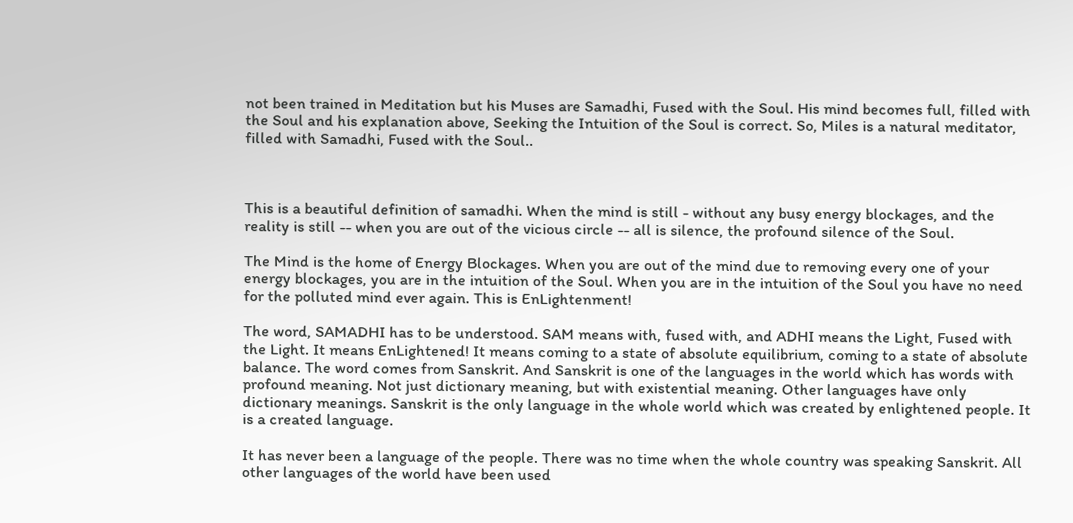not been trained in Meditation but his Muses are Samadhi, Fused with the Soul. His mind becomes full, filled with the Soul and his explanation above, Seeking the Intuition of the Soul is correct. So, Miles is a natural meditator, filled with Samadhi, Fused with the Soul..



This is a beautiful definition of samadhi. When the mind is still - without any busy energy blockages, and the reality is still -- when you are out of the vicious circle -- all is silence, the profound silence of the Soul.

The Mind is the home of Energy Blockages. When you are out of the mind due to removing every one of your energy blockages, you are in the intuition of the Soul. When you are in the intuition of the Soul you have no need for the polluted mind ever again. This is EnLightenment!

The word, SAMADHI has to be understood. SAM means with, fused with, and ADHI means the Light, Fused with the Light. It means EnLightened! It means coming to a state of absolute equilibrium, coming to a state of absolute balance. The word comes from Sanskrit. And Sanskrit is one of the languages in the world which has words with profound meaning. Not just dictionary meaning, but with existential meaning. Other languages have only dictionary meanings. Sanskrit is the only language in the whole world which was created by enlightened people. It is a created language.

It has never been a language of the people. There was no time when the whole country was speaking Sanskrit. All other languages of the world have been used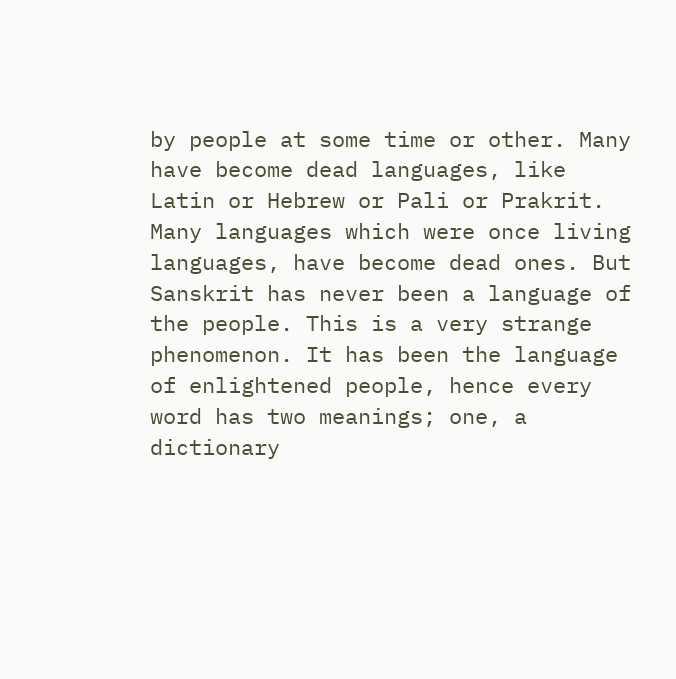by people at some time or other. Many have become dead languages, like Latin or Hebrew or Pali or Prakrit. Many languages which were once living languages, have become dead ones. But Sanskrit has never been a language of the people. This is a very strange phenomenon. It has been the language of enlightened people, hence every word has two meanings; one, a dictionary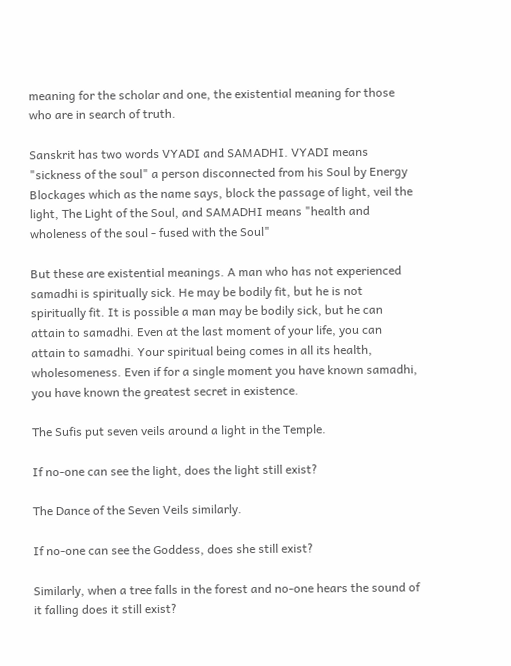meaning for the scholar and one, the existential meaning for those who are in search of truth.

Sanskrit has two words VYADI and SAMADHI. VYADI means "sickness of the soul" a person disconnected from his Soul by Energy Blockages which as the name says, block the passage of light, veil the light, The Light of the Soul, and SAMADHI means "health and wholeness of the soul - fused with the Soul"

But these are existential meanings. A man who has not experienced samadhi is spiritually sick. He may be bodily fit, but he is not spiritually fit. It is possible a man may be bodily sick, but he can attain to samadhi. Even at the last moment of your life, you can attain to samadhi. Your spiritual being comes in all its health, wholesomeness. Even if for a single moment you have known samadhi, you have known the greatest secret in existence.

The Sufis put seven veils around a light in the Temple.

If no-one can see the light, does the light still exist?

The Dance of the Seven Veils similarly.

If no-one can see the Goddess, does she still exist?

Similarly, when a tree falls in the forest and no-one hears the sound of it falling does it still exist?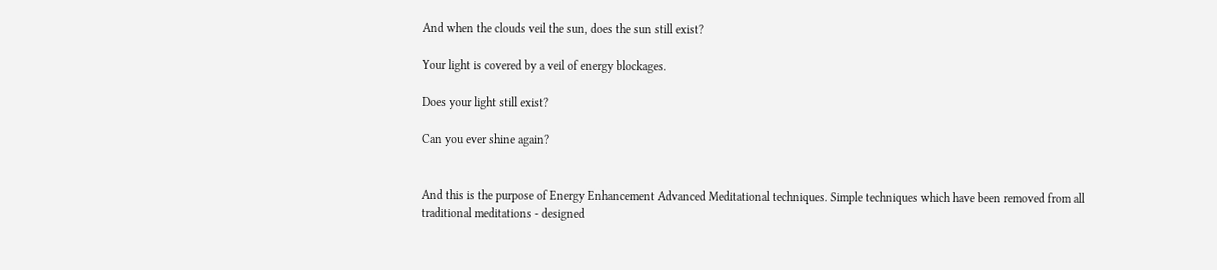And when the clouds veil the sun, does the sun still exist?

Your light is covered by a veil of energy blockages.

Does your light still exist?

Can you ever shine again?


And this is the purpose of Energy Enhancement Advanced Meditational techniques. Simple techniques which have been removed from all traditional meditations - designed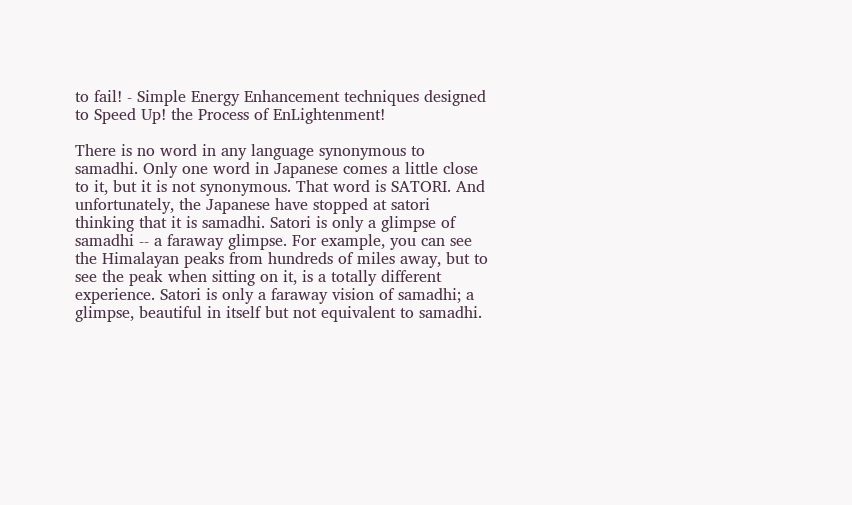to fail! - Simple Energy Enhancement techniques designed to Speed Up! the Process of EnLightenment!

There is no word in any language synonymous to samadhi. Only one word in Japanese comes a little close to it, but it is not synonymous. That word is SATORI. And unfortunately, the Japanese have stopped at satori thinking that it is samadhi. Satori is only a glimpse of samadhi -- a faraway glimpse. For example, you can see the Himalayan peaks from hundreds of miles away, but to see the peak when sitting on it, is a totally different experience. Satori is only a faraway vision of samadhi; a glimpse, beautiful in itself but not equivalent to samadhi.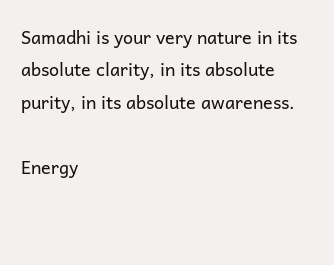Samadhi is your very nature in its absolute clarity, in its absolute purity, in its absolute awareness.

Energy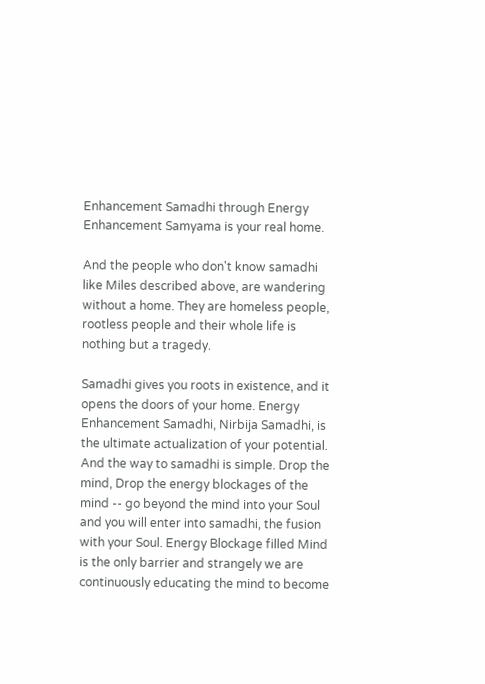Enhancement Samadhi through Energy Enhancement Samyama is your real home.

And the people who don't know samadhi like Miles described above, are wandering without a home. They are homeless people, rootless people and their whole life is nothing but a tragedy.

Samadhi gives you roots in existence, and it opens the doors of your home. Energy Enhancement Samadhi, Nirbija Samadhi, is the ultimate actualization of your potential. And the way to samadhi is simple. Drop the mind, Drop the energy blockages of the mind -- go beyond the mind into your Soul and you will enter into samadhi, the fusion with your Soul. Energy Blockage filled Mind is the only barrier and strangely we are continuously educating the mind to become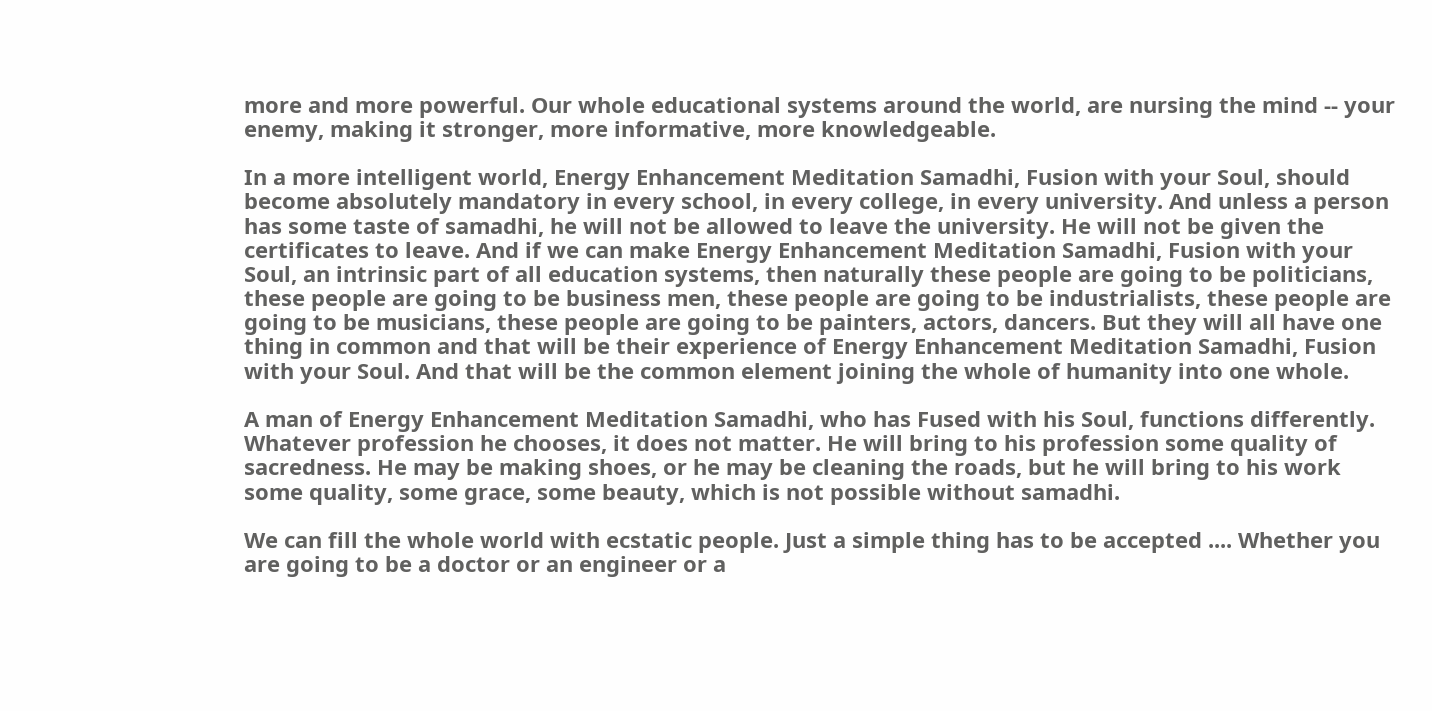more and more powerful. Our whole educational systems around the world, are nursing the mind -- your enemy, making it stronger, more informative, more knowledgeable.

In a more intelligent world, Energy Enhancement Meditation Samadhi, Fusion with your Soul, should become absolutely mandatory in every school, in every college, in every university. And unless a person has some taste of samadhi, he will not be allowed to leave the university. He will not be given the certificates to leave. And if we can make Energy Enhancement Meditation Samadhi, Fusion with your Soul, an intrinsic part of all education systems, then naturally these people are going to be politicians, these people are going to be business men, these people are going to be industrialists, these people are going to be musicians, these people are going to be painters, actors, dancers. But they will all have one thing in common and that will be their experience of Energy Enhancement Meditation Samadhi, Fusion with your Soul. And that will be the common element joining the whole of humanity into one whole.

A man of Energy Enhancement Meditation Samadhi, who has Fused with his Soul, functions differently. Whatever profession he chooses, it does not matter. He will bring to his profession some quality of sacredness. He may be making shoes, or he may be cleaning the roads, but he will bring to his work some quality, some grace, some beauty, which is not possible without samadhi.

We can fill the whole world with ecstatic people. Just a simple thing has to be accepted .... Whether you are going to be a doctor or an engineer or a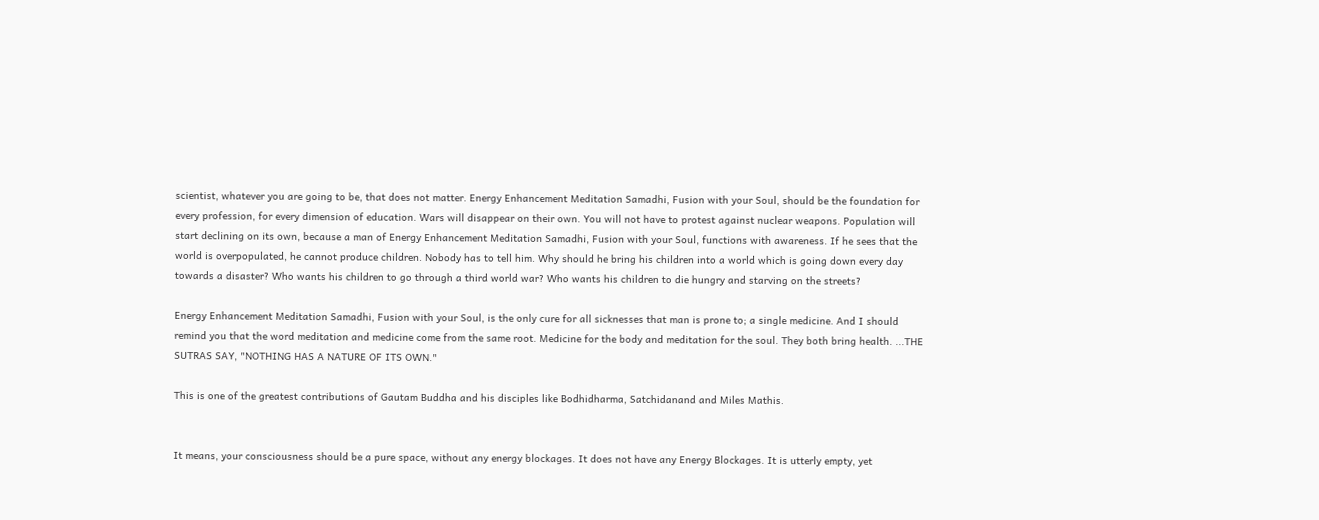scientist, whatever you are going to be, that does not matter. Energy Enhancement Meditation Samadhi, Fusion with your Soul, should be the foundation for every profession, for every dimension of education. Wars will disappear on their own. You will not have to protest against nuclear weapons. Population will start declining on its own, because a man of Energy Enhancement Meditation Samadhi, Fusion with your Soul, functions with awareness. If he sees that the world is overpopulated, he cannot produce children. Nobody has to tell him. Why should he bring his children into a world which is going down every day towards a disaster? Who wants his children to go through a third world war? Who wants his children to die hungry and starving on the streets?

Energy Enhancement Meditation Samadhi, Fusion with your Soul, is the only cure for all sicknesses that man is prone to; a single medicine. And I should remind you that the word meditation and medicine come from the same root. Medicine for the body and meditation for the soul. They both bring health. ...THE SUTRAS SAY, "NOTHING HAS A NATURE OF ITS OWN."

This is one of the greatest contributions of Gautam Buddha and his disciples like Bodhidharma, Satchidanand and Miles Mathis.


It means, your consciousness should be a pure space, without any energy blockages. It does not have any Energy Blockages. It is utterly empty, yet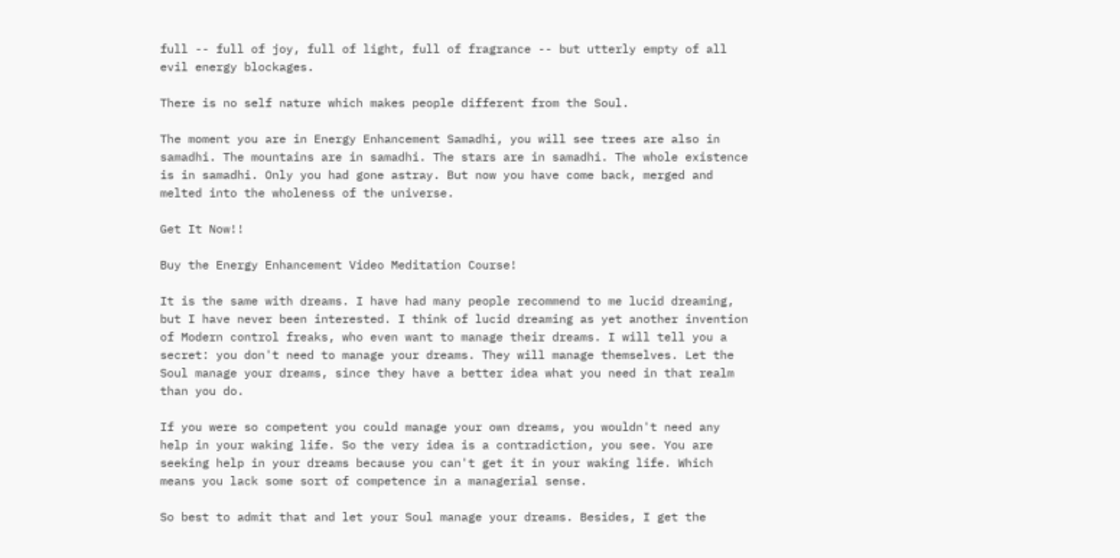full -- full of joy, full of light, full of fragrance -- but utterly empty of all evil energy blockages.

There is no self nature which makes people different from the Soul.

The moment you are in Energy Enhancement Samadhi, you will see trees are also in samadhi. The mountains are in samadhi. The stars are in samadhi. The whole existence is in samadhi. Only you had gone astray. But now you have come back, merged and melted into the wholeness of the universe.

Get It Now!!

Buy the Energy Enhancement Video Meditation Course!

It is the same with dreams. I have had many people recommend to me lucid dreaming, but I have never been interested. I think of lucid dreaming as yet another invention of Modern control freaks, who even want to manage their dreams. I will tell you a secret: you don't need to manage your dreams. They will manage themselves. Let the Soul manage your dreams, since they have a better idea what you need in that realm than you do.

If you were so competent you could manage your own dreams, you wouldn't need any help in your waking life. So the very idea is a contradiction, you see. You are seeking help in your dreams because you can't get it in your waking life. Which means you lack some sort of competence in a managerial sense.

So best to admit that and let your Soul manage your dreams. Besides, I get the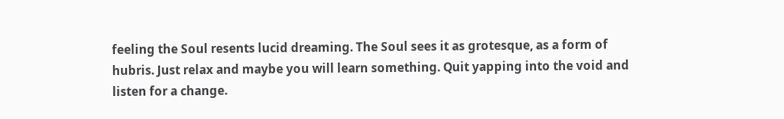feeling the Soul resents lucid dreaming. The Soul sees it as grotesque, as a form of hubris. Just relax and maybe you will learn something. Quit yapping into the void and listen for a change.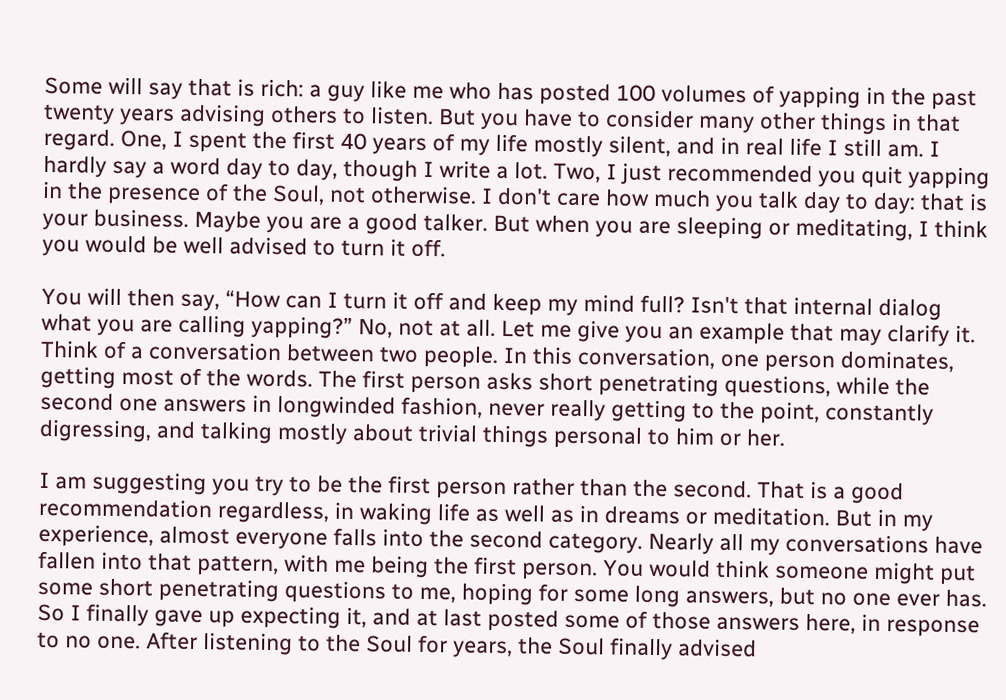Some will say that is rich: a guy like me who has posted 100 volumes of yapping in the past twenty years advising others to listen. But you have to consider many other things in that regard. One, I spent the first 40 years of my life mostly silent, and in real life I still am. I hardly say a word day to day, though I write a lot. Two, I just recommended you quit yapping in the presence of the Soul, not otherwise. I don't care how much you talk day to day: that is your business. Maybe you are a good talker. But when you are sleeping or meditating, I think you would be well advised to turn it off.

You will then say, “How can I turn it off and keep my mind full? Isn't that internal dialog what you are calling yapping?” No, not at all. Let me give you an example that may clarify it. Think of a conversation between two people. In this conversation, one person dominates, getting most of the words. The first person asks short penetrating questions, while the second one answers in longwinded fashion, never really getting to the point, constantly digressing, and talking mostly about trivial things personal to him or her.

I am suggesting you try to be the first person rather than the second. That is a good recommendation regardless, in waking life as well as in dreams or meditation. But in my experience, almost everyone falls into the second category. Nearly all my conversations have fallen into that pattern, with me being the first person. You would think someone might put some short penetrating questions to me, hoping for some long answers, but no one ever has. So I finally gave up expecting it, and at last posted some of those answers here, in response to no one. After listening to the Soul for years, the Soul finally advised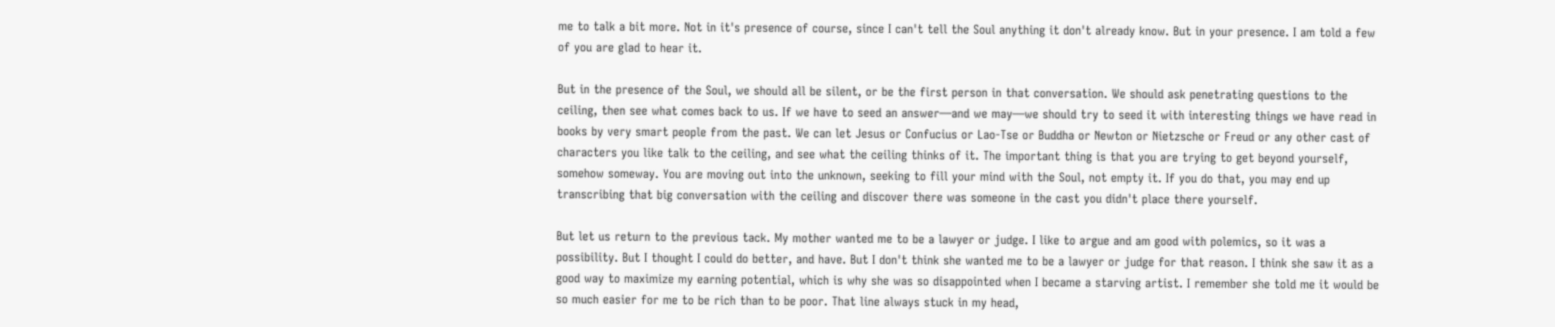me to talk a bit more. Not in it's presence of course, since I can't tell the Soul anything it don't already know. But in your presence. I am told a few of you are glad to hear it.

But in the presence of the Soul, we should all be silent, or be the first person in that conversation. We should ask penetrating questions to the ceiling, then see what comes back to us. If we have to seed an answer—and we may—we should try to seed it with interesting things we have read in books by very smart people from the past. We can let Jesus or Confucius or Lao-Tse or Buddha or Newton or Nietzsche or Freud or any other cast of characters you like talk to the ceiling, and see what the ceiling thinks of it. The important thing is that you are trying to get beyond yourself, somehow someway. You are moving out into the unknown, seeking to fill your mind with the Soul, not empty it. If you do that, you may end up transcribing that big conversation with the ceiling and discover there was someone in the cast you didn't place there yourself.

But let us return to the previous tack. My mother wanted me to be a lawyer or judge. I like to argue and am good with polemics, so it was a possibility. But I thought I could do better, and have. But I don't think she wanted me to be a lawyer or judge for that reason. I think she saw it as a good way to maximize my earning potential, which is why she was so disappointed when I became a starving artist. I remember she told me it would be so much easier for me to be rich than to be poor. That line always stuck in my head,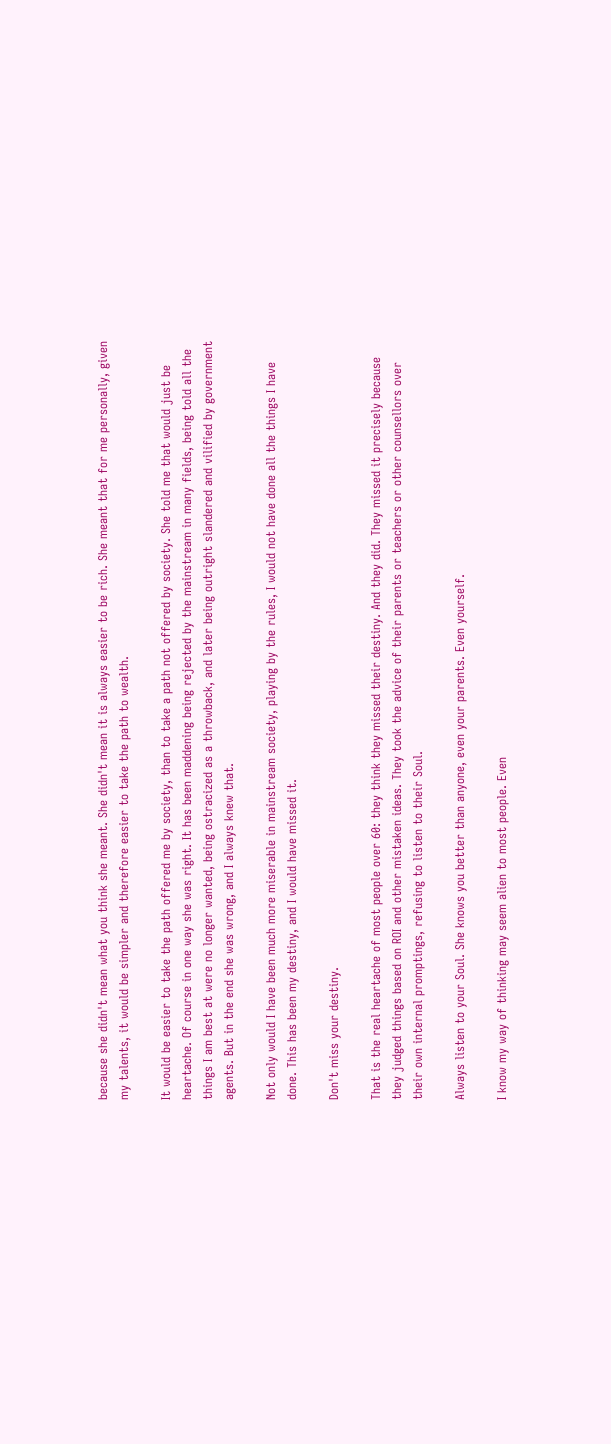because she didn't mean what you think she meant. She didn't mean it is always easier to be rich. She meant that for me personally, given my talents, it would be simpler and therefore easier to take the path to wealth.

It would be easier to take the path offered me by society, than to take a path not offered by society. She told me that would just be heartache. Of course in one way she was right. It has been maddening being rejected by the mainstream in many fields, being told all the things I am best at were no longer wanted, being ostracized as a throwback, and later being outright slandered and vilified by government agents. But in the end she was wrong, and I always knew that.

Not only would I have been much more miserable in mainstream society, playing by the rules, I would not have done all the things I have done. This has been my destiny, and I would have missed it.

Don't miss your destiny.

That is the real heartache of most people over 60: they think they missed their destiny. And they did. They missed it precisely because they judged things based on ROI and other mistaken ideas. They took the advice of their parents or teachers or other counsellors over their own internal promptings, refusing to listen to their Soul.

Always listen to your Soul. She knows you better than anyone, even your parents. Even yourself.

I know my way of thinking may seem alien to most people. Even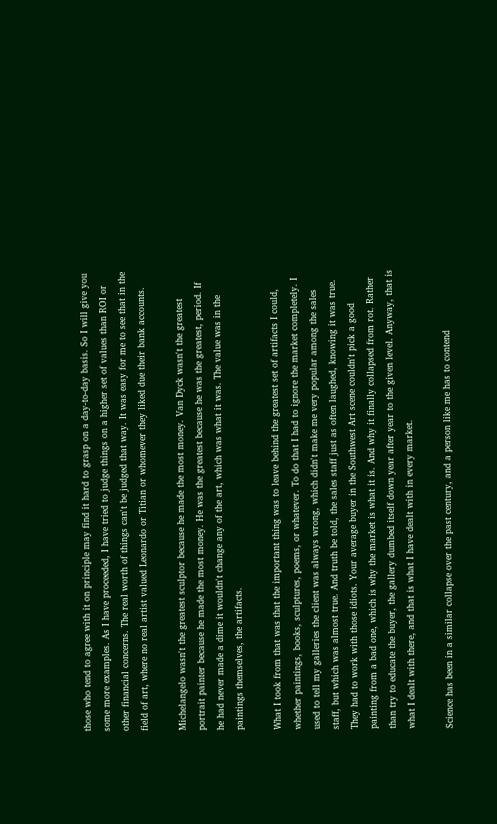those who tend to agree with it on principle may find it hard to grasp on a day-to-day basis. So I will give you some more examples. As I have proceeded, I have tried to judge things on a higher set of values than ROI or other financial concerns. The real worth of things can't be judged that way. It was easy for me to see that in the field of art, where no real artist valued Leonardo or Titian or whomever they liked due their bank accounts.

Michelangelo wasn't the greatest sculptor because he made the most money. Van Dyck wasn't the greatest portrait painter because he made the most money. He was the greatest because he was the greatest, period. If he had never made a dime it wouldn't change any of the art, which was what it was. The value was in the paintings themselves, the artifacts.

What I took from that was that the important thing was to leave behind the greatest set of artifacts I could, whether paintings, books, sculptures, poems, or whatever. To do that I had to ignore the market completely. I used to tell my galleries the client was always wrong, which didn't make me very popular among the sales staff, but which was almost true. And truth be told, the sales staff just as often laughed, knowing it was true. They had to work with those idiots. Your average buyer in the Southwest Art scene couldn't pick a good painting from a bad one, which is why the market is what it is. And why it finally collapsed from rot. Rather than try to educate the buyer, the gallery dumbed itself down year after year to the given level. Anyway, that is what I dealt with there, and that is what I have dealt with in every market.

Science has been in a similar collapse over the past century, and a person like me has to contend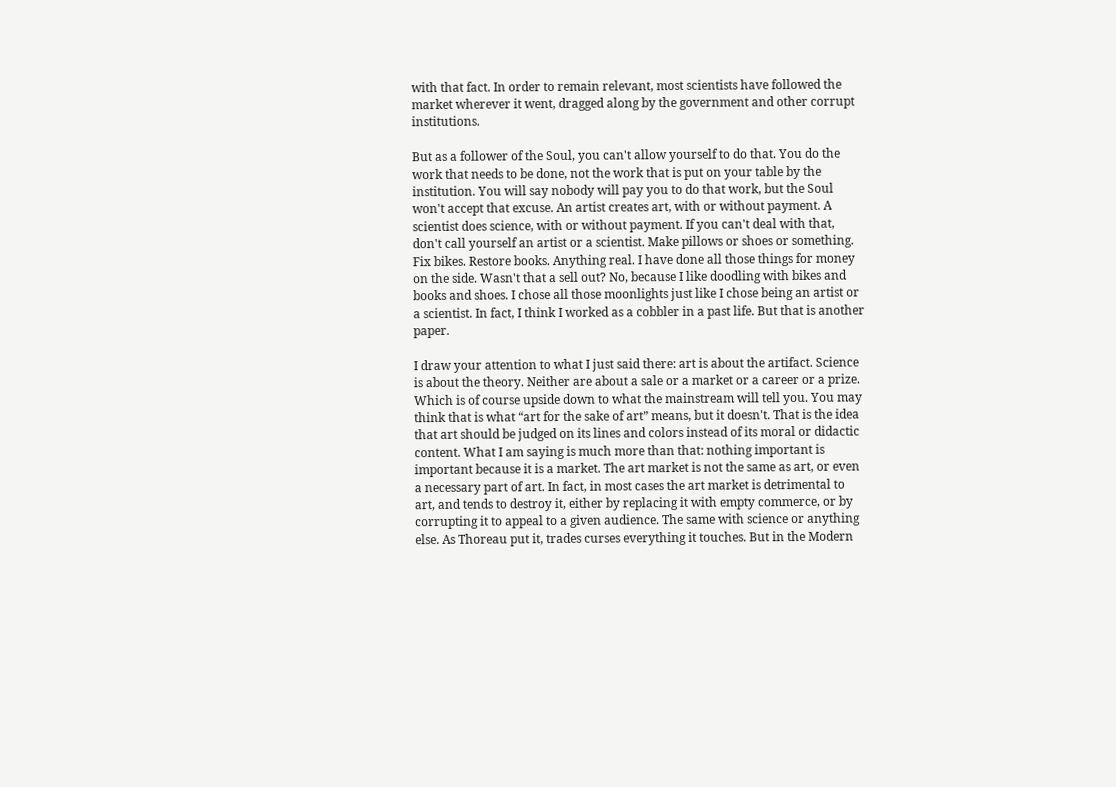with that fact. In order to remain relevant, most scientists have followed the market wherever it went, dragged along by the government and other corrupt institutions.

But as a follower of the Soul, you can't allow yourself to do that. You do the work that needs to be done, not the work that is put on your table by the institution. You will say nobody will pay you to do that work, but the Soul won't accept that excuse. An artist creates art, with or without payment. A scientist does science, with or without payment. If you can't deal with that, don't call yourself an artist or a scientist. Make pillows or shoes or something. Fix bikes. Restore books. Anything real. I have done all those things for money on the side. Wasn't that a sell out? No, because I like doodling with bikes and books and shoes. I chose all those moonlights just like I chose being an artist or a scientist. In fact, I think I worked as a cobbler in a past life. But that is another paper.

I draw your attention to what I just said there: art is about the artifact. Science is about the theory. Neither are about a sale or a market or a career or a prize. Which is of course upside down to what the mainstream will tell you. You may think that is what “art for the sake of art” means, but it doesn't. That is the idea that art should be judged on its lines and colors instead of its moral or didactic content. What I am saying is much more than that: nothing important is important because it is a market. The art market is not the same as art, or even a necessary part of art. In fact, in most cases the art market is detrimental to art, and tends to destroy it, either by replacing it with empty commerce, or by corrupting it to appeal to a given audience. The same with science or anything else. As Thoreau put it, trades curses everything it touches. But in the Modern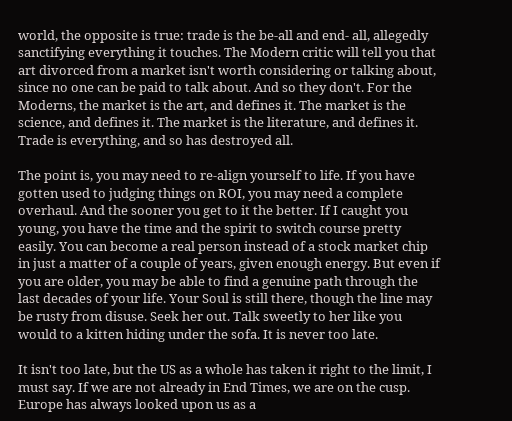world, the opposite is true: trade is the be-all and end- all, allegedly sanctifying everything it touches. The Modern critic will tell you that art divorced from a market isn't worth considering or talking about, since no one can be paid to talk about. And so they don't. For the Moderns, the market is the art, and defines it. The market is the science, and defines it. The market is the literature, and defines it. Trade is everything, and so has destroyed all.

The point is, you may need to re-align yourself to life. If you have gotten used to judging things on ROI, you may need a complete overhaul. And the sooner you get to it the better. If I caught you young, you have the time and the spirit to switch course pretty easily. You can become a real person instead of a stock market chip in just a matter of a couple of years, given enough energy. But even if you are older, you may be able to find a genuine path through the last decades of your life. Your Soul is still there, though the line may be rusty from disuse. Seek her out. Talk sweetly to her like you would to a kitten hiding under the sofa. It is never too late.

It isn't too late, but the US as a whole has taken it right to the limit, I must say. If we are not already in End Times, we are on the cusp. Europe has always looked upon us as a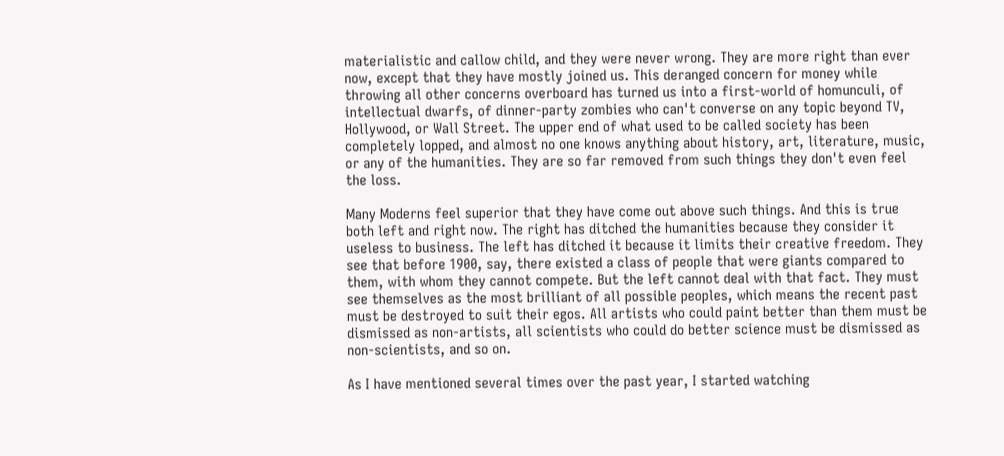materialistic and callow child, and they were never wrong. They are more right than ever now, except that they have mostly joined us. This deranged concern for money while throwing all other concerns overboard has turned us into a first-world of homunculi, of intellectual dwarfs, of dinner-party zombies who can't converse on any topic beyond TV, Hollywood, or Wall Street. The upper end of what used to be called society has been completely lopped, and almost no one knows anything about history, art, literature, music, or any of the humanities. They are so far removed from such things they don't even feel the loss.

Many Moderns feel superior that they have come out above such things. And this is true both left and right now. The right has ditched the humanities because they consider it useless to business. The left has ditched it because it limits their creative freedom. They see that before 1900, say, there existed a class of people that were giants compared to them, with whom they cannot compete. But the left cannot deal with that fact. They must see themselves as the most brilliant of all possible peoples, which means the recent past must be destroyed to suit their egos. All artists who could paint better than them must be dismissed as non-artists, all scientists who could do better science must be dismissed as non-scientists, and so on.

As I have mentioned several times over the past year, I started watching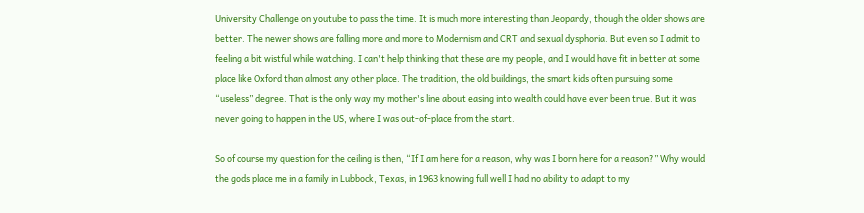University Challenge on youtube to pass the time. It is much more interesting than Jeopardy, though the older shows are better. The newer shows are falling more and more to Modernism and CRT and sexual dysphoria. But even so I admit to feeling a bit wistful while watching. I can't help thinking that these are my people, and I would have fit in better at some place like Oxford than almost any other place. The tradition, the old buildings, the smart kids often pursuing some “useless” degree. That is the only way my mother's line about easing into wealth could have ever been true. But it was never going to happen in the US, where I was out-of-place from the start.

So of course my question for the ceiling is then, “If I am here for a reason, why was I born here for a reason?” Why would the gods place me in a family in Lubbock, Texas, in 1963 knowing full well I had no ability to adapt to my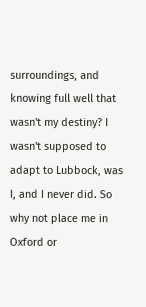surroundings, and knowing full well that wasn't my destiny? I wasn't supposed to adapt to Lubbock, was I, and I never did. So why not place me in Oxford or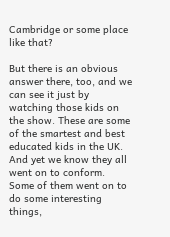Cambridge or some place like that?

But there is an obvious answer there, too, and we can see it just by watching those kids on the show. These are some of the smartest and best educated kids in the UK. And yet we know they all went on to conform. Some of them went on to do some interesting things,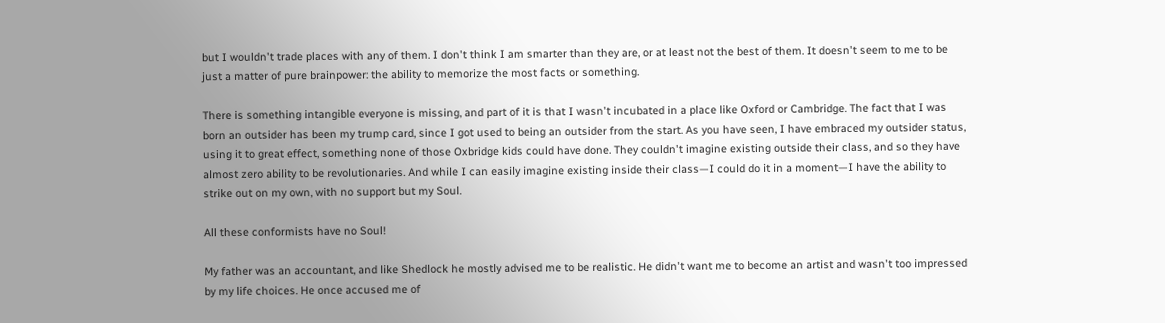but I wouldn't trade places with any of them. I don't think I am smarter than they are, or at least not the best of them. It doesn't seem to me to be just a matter of pure brainpower: the ability to memorize the most facts or something.

There is something intangible everyone is missing, and part of it is that I wasn't incubated in a place like Oxford or Cambridge. The fact that I was born an outsider has been my trump card, since I got used to being an outsider from the start. As you have seen, I have embraced my outsider status, using it to great effect, something none of those Oxbridge kids could have done. They couldn't imagine existing outside their class, and so they have almost zero ability to be revolutionaries. And while I can easily imagine existing inside their class—I could do it in a moment—I have the ability to strike out on my own, with no support but my Soul.

All these conformists have no Soul!

My father was an accountant, and like Shedlock he mostly advised me to be realistic. He didn't want me to become an artist and wasn't too impressed by my life choices. He once accused me of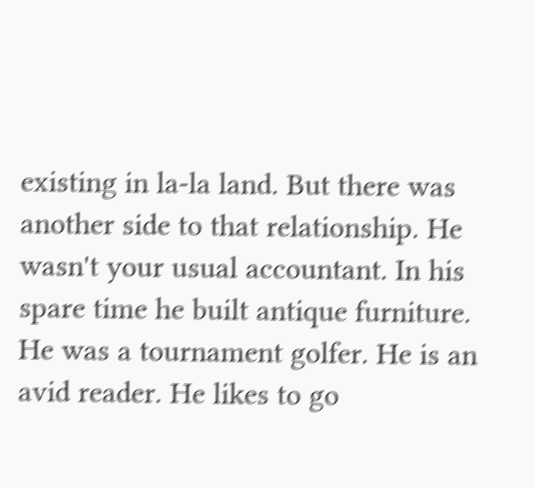existing in la-la land. But there was another side to that relationship. He wasn't your usual accountant. In his spare time he built antique furniture. He was a tournament golfer. He is an avid reader. He likes to go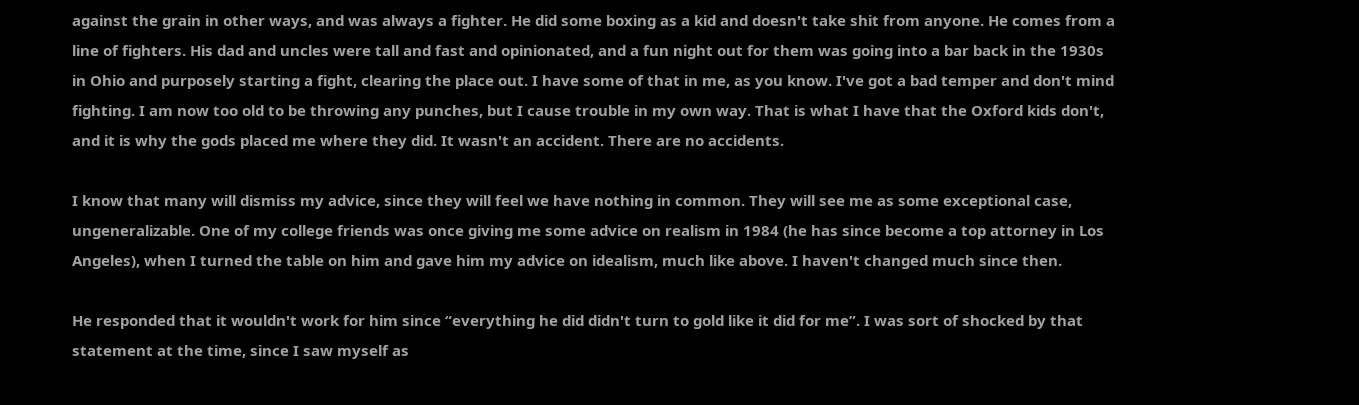against the grain in other ways, and was always a fighter. He did some boxing as a kid and doesn't take shit from anyone. He comes from a line of fighters. His dad and uncles were tall and fast and opinionated, and a fun night out for them was going into a bar back in the 1930s in Ohio and purposely starting a fight, clearing the place out. I have some of that in me, as you know. I've got a bad temper and don't mind fighting. I am now too old to be throwing any punches, but I cause trouble in my own way. That is what I have that the Oxford kids don't, and it is why the gods placed me where they did. It wasn't an accident. There are no accidents.

I know that many will dismiss my advice, since they will feel we have nothing in common. They will see me as some exceptional case, ungeneralizable. One of my college friends was once giving me some advice on realism in 1984 (he has since become a top attorney in Los Angeles), when I turned the table on him and gave him my advice on idealism, much like above. I haven't changed much since then.

He responded that it wouldn't work for him since “everything he did didn't turn to gold like it did for me”. I was sort of shocked by that statement at the time, since I saw myself as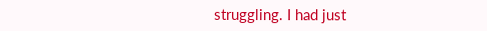struggling. I had just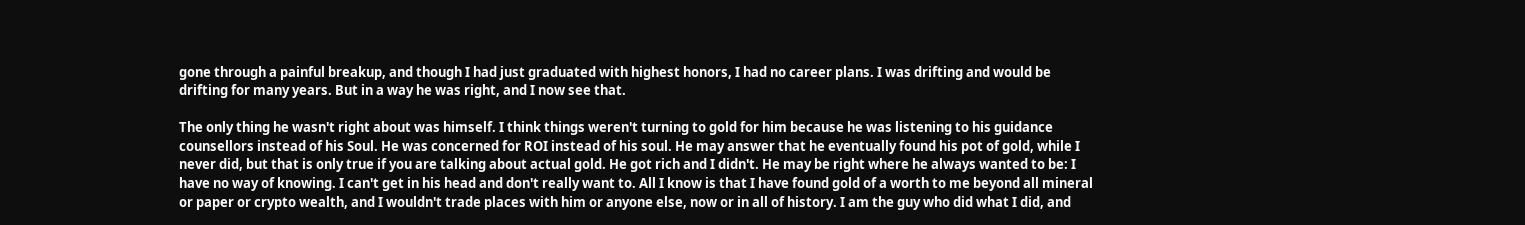gone through a painful breakup, and though I had just graduated with highest honors, I had no career plans. I was drifting and would be drifting for many years. But in a way he was right, and I now see that.

The only thing he wasn't right about was himself. I think things weren't turning to gold for him because he was listening to his guidance counsellors instead of his Soul. He was concerned for ROI instead of his soul. He may answer that he eventually found his pot of gold, while I never did, but that is only true if you are talking about actual gold. He got rich and I didn't. He may be right where he always wanted to be: I have no way of knowing. I can't get in his head and don't really want to. All I know is that I have found gold of a worth to me beyond all mineral or paper or crypto wealth, and I wouldn't trade places with him or anyone else, now or in all of history. I am the guy who did what I did, and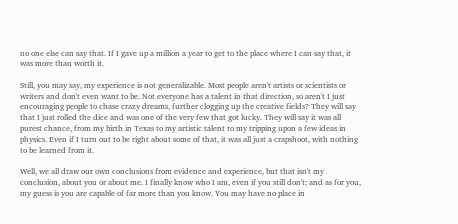no one else can say that. If I gave up a million a year to get to the place where I can say that, it was more than worth it.

Still, you may say, my experience is not generalizable. Most people aren't artists or scientists or writers and don't even want to be. Not everyone has a talent in that direction, so aren't I just encouraging people to chase crazy dreams, further clogging up the creative fields? They will say that I just rolled the dice and was one of the very few that got lucky. They will say it was all purest chance, from my birth in Texas to my artistic talent to my tripping upon a few ideas in physics. Even if I turn out to be right about some of that, it was all just a crapshoot, with nothing to be learned from it.

Well, we all draw our own conclusions from evidence and experience, but that isn't my conclusion, about you or about me. I finally know who I am, even if you still don't; and as for you, my guess is you are capable of far more than you know. You may have no place in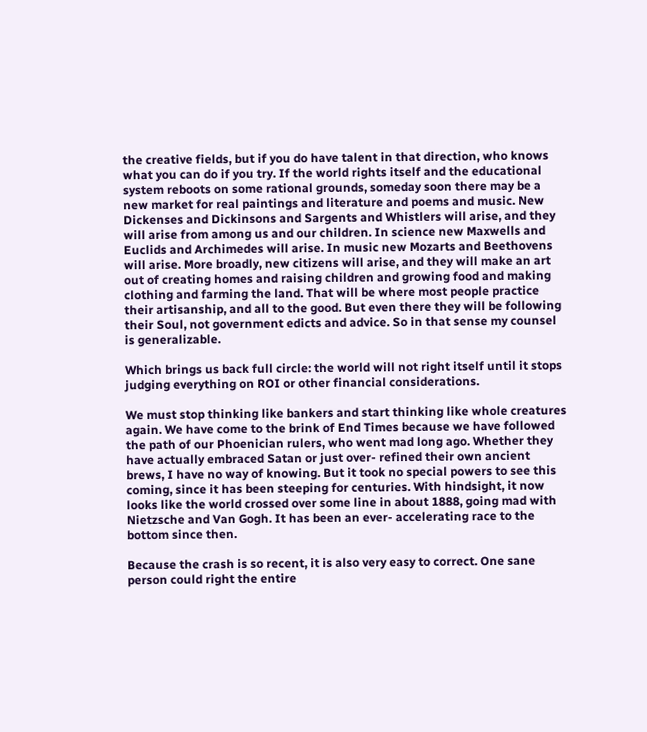the creative fields, but if you do have talent in that direction, who knows what you can do if you try. If the world rights itself and the educational system reboots on some rational grounds, someday soon there may be a new market for real paintings and literature and poems and music. New Dickenses and Dickinsons and Sargents and Whistlers will arise, and they will arise from among us and our children. In science new Maxwells and Euclids and Archimedes will arise. In music new Mozarts and Beethovens will arise. More broadly, new citizens will arise, and they will make an art out of creating homes and raising children and growing food and making clothing and farming the land. That will be where most people practice their artisanship, and all to the good. But even there they will be following their Soul, not government edicts and advice. So in that sense my counsel is generalizable.

Which brings us back full circle: the world will not right itself until it stops judging everything on ROI or other financial considerations.

We must stop thinking like bankers and start thinking like whole creatures again. We have come to the brink of End Times because we have followed the path of our Phoenician rulers, who went mad long ago. Whether they have actually embraced Satan or just over- refined their own ancient brews, I have no way of knowing. But it took no special powers to see this coming, since it has been steeping for centuries. With hindsight, it now looks like the world crossed over some line in about 1888, going mad with Nietzsche and Van Gogh. It has been an ever- accelerating race to the bottom since then.

Because the crash is so recent, it is also very easy to correct. One sane person could right the entire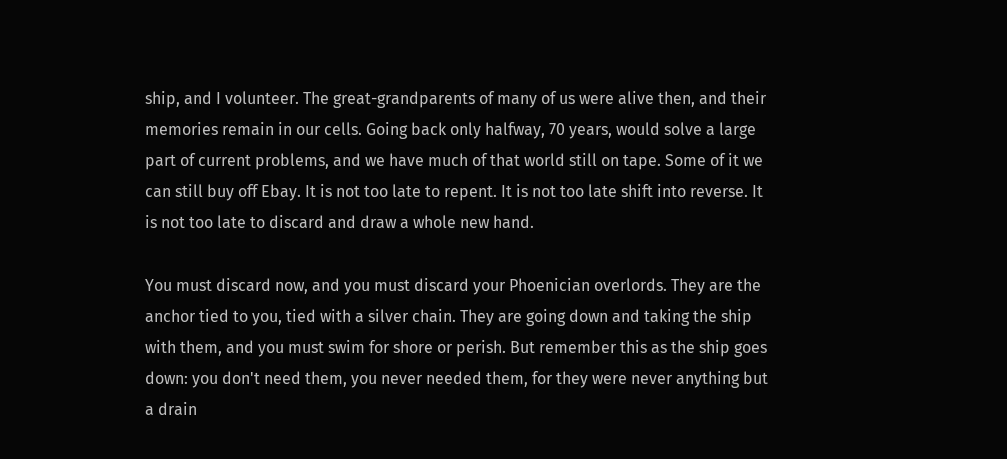ship, and I volunteer. The great-grandparents of many of us were alive then, and their memories remain in our cells. Going back only halfway, 70 years, would solve a large part of current problems, and we have much of that world still on tape. Some of it we can still buy off Ebay. It is not too late to repent. It is not too late shift into reverse. It is not too late to discard and draw a whole new hand.

You must discard now, and you must discard your Phoenician overlords. They are the anchor tied to you, tied with a silver chain. They are going down and taking the ship with them, and you must swim for shore or perish. But remember this as the ship goes down: you don't need them, you never needed them, for they were never anything but a drain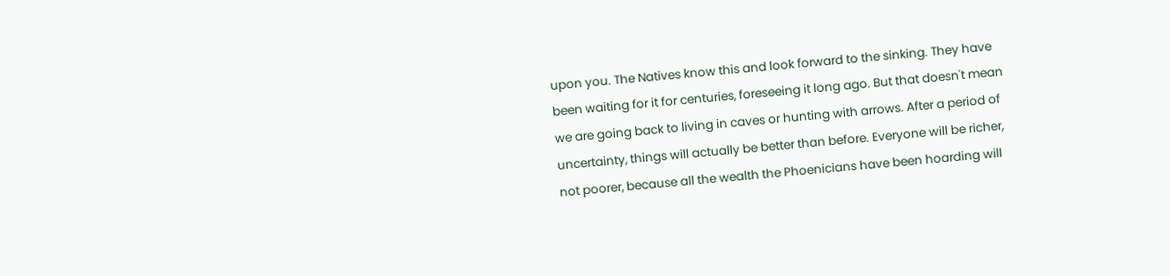upon you. The Natives know this and look forward to the sinking. They have been waiting for it for centuries, foreseeing it long ago. But that doesn't mean we are going back to living in caves or hunting with arrows. After a period of uncertainty, things will actually be better than before. Everyone will be richer, not poorer, because all the wealth the Phoenicians have been hoarding will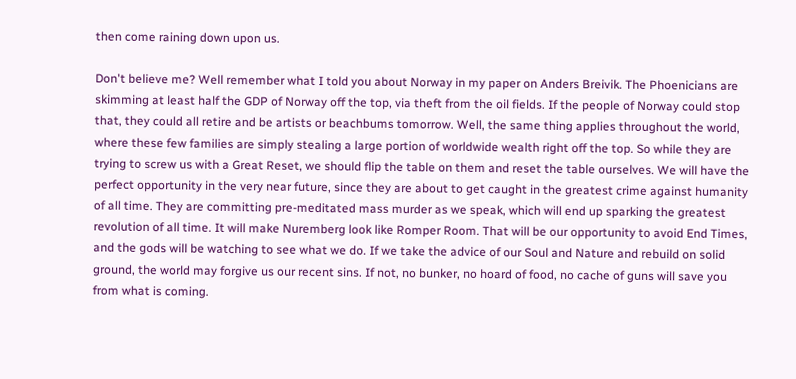then come raining down upon us.

Don't believe me? Well remember what I told you about Norway in my paper on Anders Breivik. The Phoenicians are skimming at least half the GDP of Norway off the top, via theft from the oil fields. If the people of Norway could stop that, they could all retire and be artists or beachbums tomorrow. Well, the same thing applies throughout the world, where these few families are simply stealing a large portion of worldwide wealth right off the top. So while they are trying to screw us with a Great Reset, we should flip the table on them and reset the table ourselves. We will have the perfect opportunity in the very near future, since they are about to get caught in the greatest crime against humanity of all time. They are committing pre-meditated mass murder as we speak, which will end up sparking the greatest revolution of all time. It will make Nuremberg look like Romper Room. That will be our opportunity to avoid End Times, and the gods will be watching to see what we do. If we take the advice of our Soul and Nature and rebuild on solid ground, the world may forgive us our recent sins. If not, no bunker, no hoard of food, no cache of guns will save you from what is coming.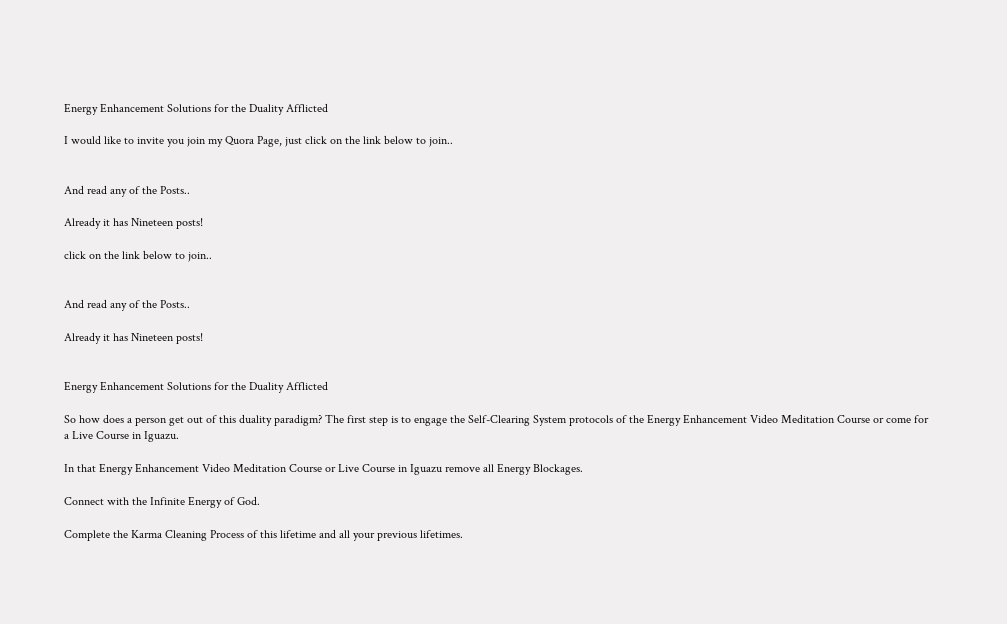Energy Enhancement Solutions for the Duality Afflicted

I would like to invite you join my Quora Page, just click on the link below to join..


And read any of the Posts..

Already it has Nineteen posts!

click on the link below to join..


And read any of the Posts..

Already it has Nineteen posts!


Energy Enhancement Solutions for the Duality Afflicted

So how does a person get out of this duality paradigm? The first step is to engage the Self-Clearing System protocols of the Energy Enhancement Video Meditation Course or come for a Live Course in Iguazu.

In that Energy Enhancement Video Meditation Course or Live Course in Iguazu remove all Energy Blockages.

Connect with the Infinite Energy of God.

Complete the Karma Cleaning Process of this lifetime and all your previous lifetimes.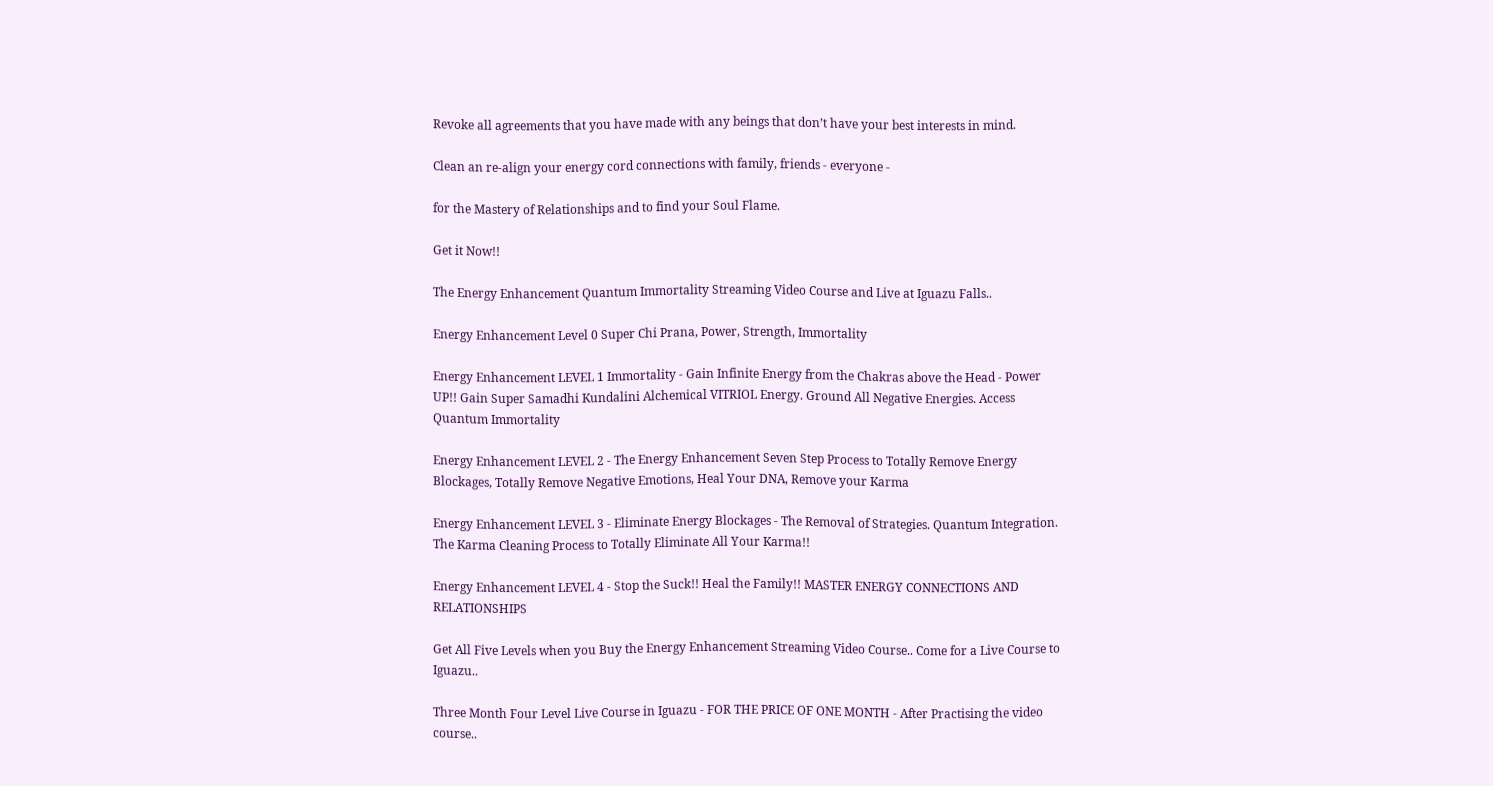Revoke all agreements that you have made with any beings that don’t have your best interests in mind.

Clean an re-align your energy cord connections with family, friends - everyone -

for the Mastery of Relationships and to find your Soul Flame.

Get it Now!!

The Energy Enhancement Quantum Immortality Streaming Video Course and Live at Iguazu Falls..

Energy Enhancement Level 0 Super Chi Prana, Power, Strength, Immortality

Energy Enhancement LEVEL 1 Immortality - Gain Infinite Energy from the Chakras above the Head - Power UP!! Gain Super Samadhi Kundalini Alchemical VITRIOL Energy. Ground All Negative Energies. Access Quantum Immortality

Energy Enhancement LEVEL 2 - The Energy Enhancement Seven Step Process to Totally Remove Energy Blockages, Totally Remove Negative Emotions, Heal Your DNA, Remove your Karma

Energy Enhancement LEVEL 3 - Eliminate Energy Blockages - The Removal of Strategies. Quantum Integration. The Karma Cleaning Process to Totally Eliminate All Your Karma!!

Energy Enhancement LEVEL 4 - Stop the Suck!! Heal the Family!! MASTER ENERGY CONNECTIONS AND RELATIONSHIPS

Get All Five Levels when you Buy the Energy Enhancement Streaming Video Course.. Come for a Live Course to Iguazu..

Three Month Four Level Live Course in Iguazu - FOR THE PRICE OF ONE MONTH - After Practising the video course..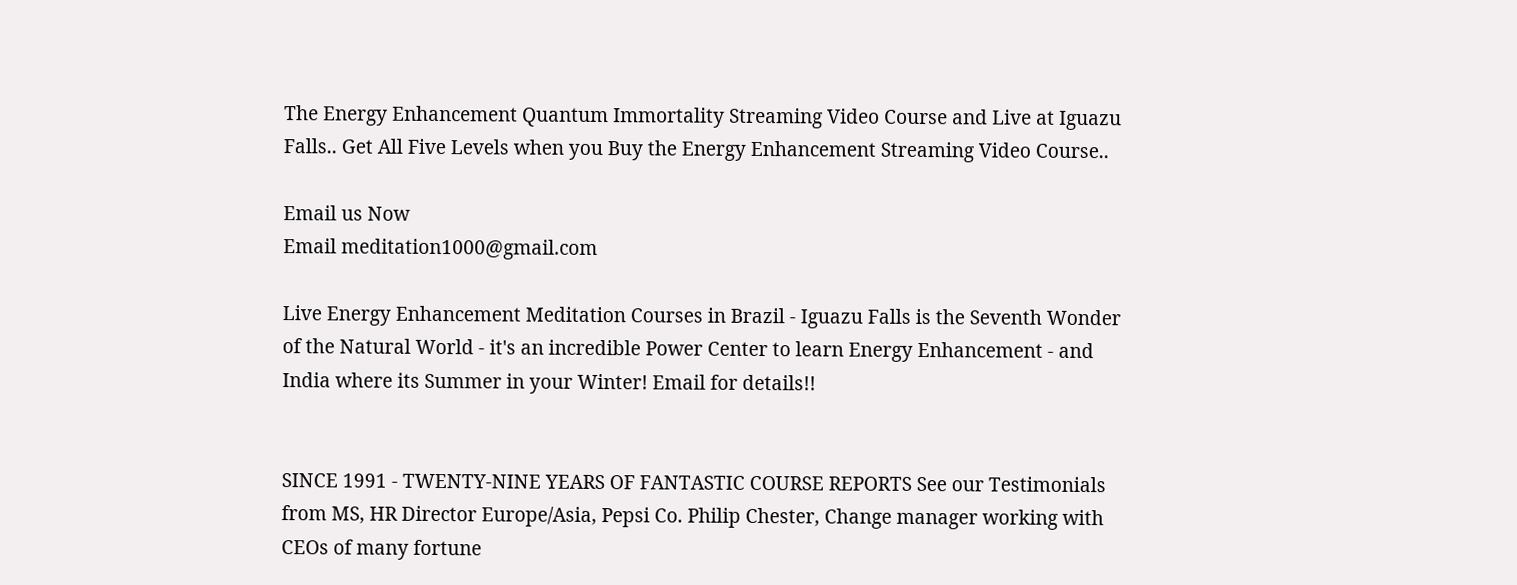The Energy Enhancement Quantum Immortality Streaming Video Course and Live at Iguazu Falls.. Get All Five Levels when you Buy the Energy Enhancement Streaming Video Course..

Email us Now
Email meditation1000@gmail.com

Live Energy Enhancement Meditation Courses in Brazil - Iguazu Falls is the Seventh Wonder of the Natural World - it's an incredible Power Center to learn Energy Enhancement - and India where its Summer in your Winter! Email for details!!


SINCE 1991 - TWENTY-NINE YEARS OF FANTASTIC COURSE REPORTS See our Testimonials from MS, HR Director Europe/Asia, Pepsi Co. Philip Chester, Change manager working with CEOs of many fortune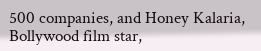500 companies, and Honey Kalaria, Bollywood film star,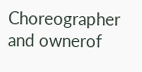Choreographer and ownerof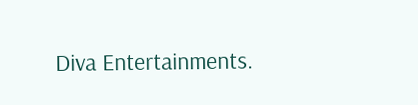Diva Entertainments.